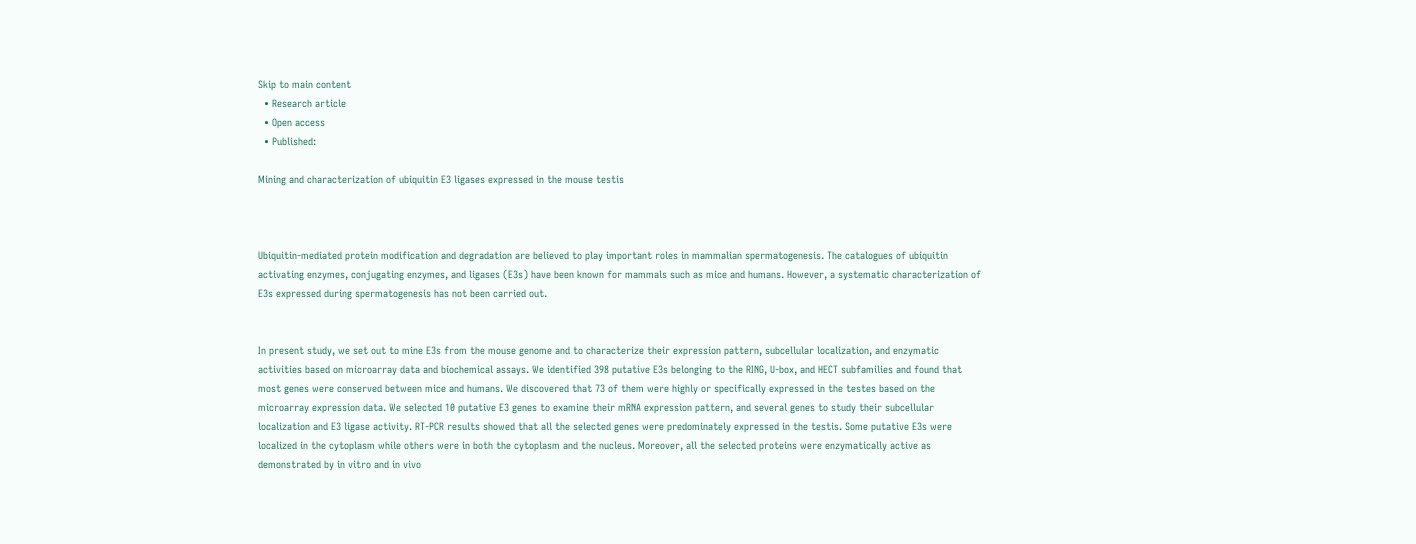Skip to main content
  • Research article
  • Open access
  • Published:

Mining and characterization of ubiquitin E3 ligases expressed in the mouse testis



Ubiquitin-mediated protein modification and degradation are believed to play important roles in mammalian spermatogenesis. The catalogues of ubiquitin activating enzymes, conjugating enzymes, and ligases (E3s) have been known for mammals such as mice and humans. However, a systematic characterization of E3s expressed during spermatogenesis has not been carried out.


In present study, we set out to mine E3s from the mouse genome and to characterize their expression pattern, subcellular localization, and enzymatic activities based on microarray data and biochemical assays. We identified 398 putative E3s belonging to the RING, U-box, and HECT subfamilies and found that most genes were conserved between mice and humans. We discovered that 73 of them were highly or specifically expressed in the testes based on the microarray expression data. We selected 10 putative E3 genes to examine their mRNA expression pattern, and several genes to study their subcellular localization and E3 ligase activity. RT-PCR results showed that all the selected genes were predominately expressed in the testis. Some putative E3s were localized in the cytoplasm while others were in both the cytoplasm and the nucleus. Moreover, all the selected proteins were enzymatically active as demonstrated by in vitro and in vivo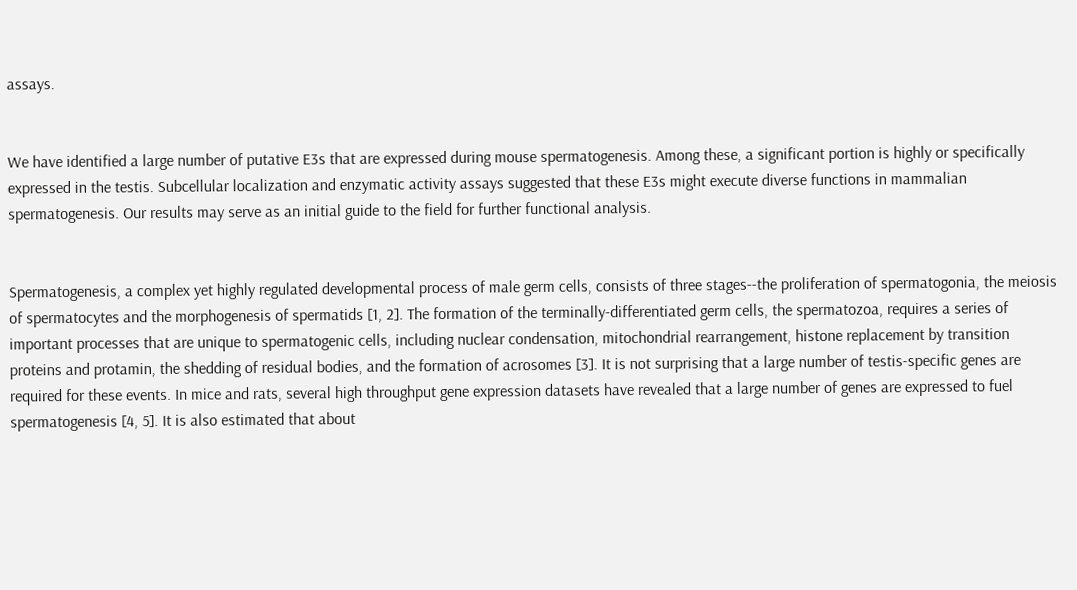assays.


We have identified a large number of putative E3s that are expressed during mouse spermatogenesis. Among these, a significant portion is highly or specifically expressed in the testis. Subcellular localization and enzymatic activity assays suggested that these E3s might execute diverse functions in mammalian spermatogenesis. Our results may serve as an initial guide to the field for further functional analysis.


Spermatogenesis, a complex yet highly regulated developmental process of male germ cells, consists of three stages--the proliferation of spermatogonia, the meiosis of spermatocytes and the morphogenesis of spermatids [1, 2]. The formation of the terminally-differentiated germ cells, the spermatozoa, requires a series of important processes that are unique to spermatogenic cells, including nuclear condensation, mitochondrial rearrangement, histone replacement by transition proteins and protamin, the shedding of residual bodies, and the formation of acrosomes [3]. It is not surprising that a large number of testis-specific genes are required for these events. In mice and rats, several high throughput gene expression datasets have revealed that a large number of genes are expressed to fuel spermatogenesis [4, 5]. It is also estimated that about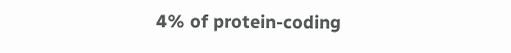4% of protein-coding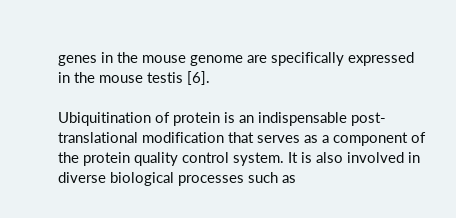genes in the mouse genome are specifically expressed in the mouse testis [6].

Ubiquitination of protein is an indispensable post-translational modification that serves as a component of the protein quality control system. It is also involved in diverse biological processes such as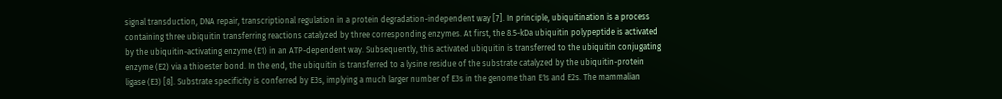signal transduction, DNA repair, transcriptional regulation in a protein degradation-independent way [7]. In principle, ubiquitination is a process containing three ubiquitin transferring reactions catalyzed by three corresponding enzymes. At first, the 8.5-kDa ubiquitin polypeptide is activated by the ubiquitin-activating enzyme (E1) in an ATP-dependent way. Subsequently, this activated ubiquitin is transferred to the ubiquitin conjugating enzyme (E2) via a thioester bond. In the end, the ubiquitin is transferred to a lysine residue of the substrate catalyzed by the ubiquitin-protein ligase (E3) [8]. Substrate specificity is conferred by E3s, implying a much larger number of E3s in the genome than E1s and E2s. The mammalian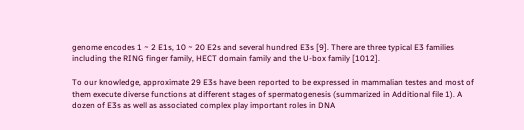genome encodes 1 ~ 2 E1s, 10 ~ 20 E2s and several hundred E3s [9]. There are three typical E3 families including the RING finger family, HECT domain family and the U-box family [1012].

To our knowledge, approximate 29 E3s have been reported to be expressed in mammalian testes and most of them execute diverse functions at different stages of spermatogenesis (summarized in Additional file 1). A dozen of E3s as well as associated complex play important roles in DNA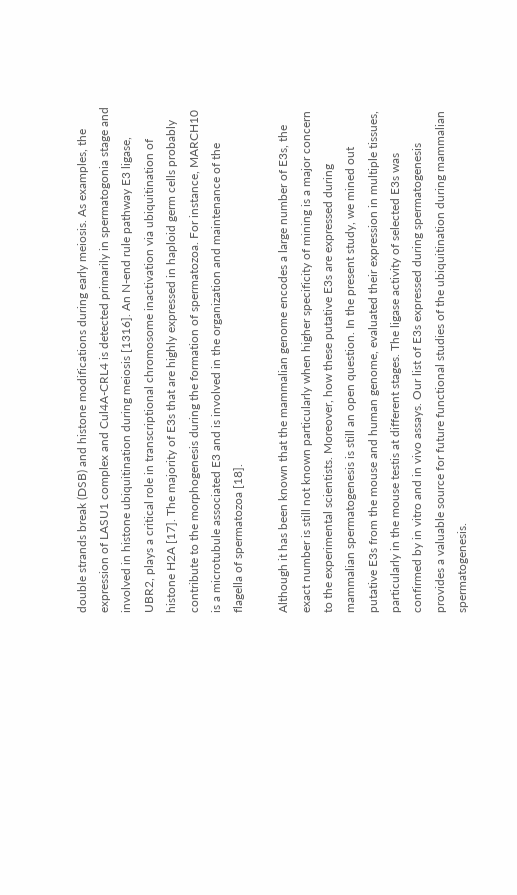double strands break (DSB) and histone modifications during early meiosis. As examples, the expression of LASU1 complex and Cul4A-CRL4 is detected primarily in spermatogonia stage and involved in histone ubiquitination during meiosis [1316]. An N-end rule pathway E3 ligase, UBR2, plays a critical role in transcriptional chromosome inactivation via ubiquitination of histone H2A [17]. The majority of E3s that are highly expressed in haploid germ cells probably contribute to the morphogenesis during the formation of spermatozoa. For instance, MARCH10 is a microtubule associated E3 and is involved in the organization and maintenance of the flagella of spermatozoa [18].

Although it has been known that the mammalian genome encodes a large number of E3s, the exact number is still not known particularly when higher specificity of mining is a major concern to the experimental scientists. Moreover, how these putative E3s are expressed during mammalian spermatogenesis is still an open question. In the present study, we mined out putative E3s from the mouse and human genome, evaluated their expression in multiple tissues, particularly in the mouse testis at different stages. The ligase activity of selected E3s was confirmed by in vitro and in vivo assays. Our list of E3s expressed during spermatogenesis provides a valuable source for future functional studies of the ubiquitination during mammalian spermatogenesis.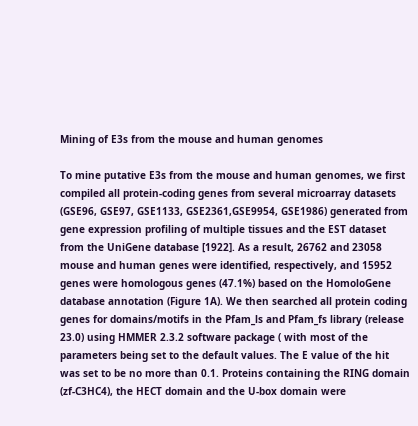Mining of E3s from the mouse and human genomes

To mine putative E3s from the mouse and human genomes, we first compiled all protein-coding genes from several microarray datasets (GSE96, GSE97, GSE1133, GSE2361,GSE9954, GSE1986) generated from gene expression profiling of multiple tissues and the EST dataset from the UniGene database [1922]. As a result, 26762 and 23058 mouse and human genes were identified, respectively, and 15952 genes were homologous genes (47.1%) based on the HomoloGene database annotation (Figure 1A). We then searched all protein coding genes for domains/motifs in the Pfam_ls and Pfam_fs library (release 23.0) using HMMER 2.3.2 software package ( with most of the parameters being set to the default values. The E value of the hit was set to be no more than 0.1. Proteins containing the RING domain (zf-C3HC4), the HECT domain and the U-box domain were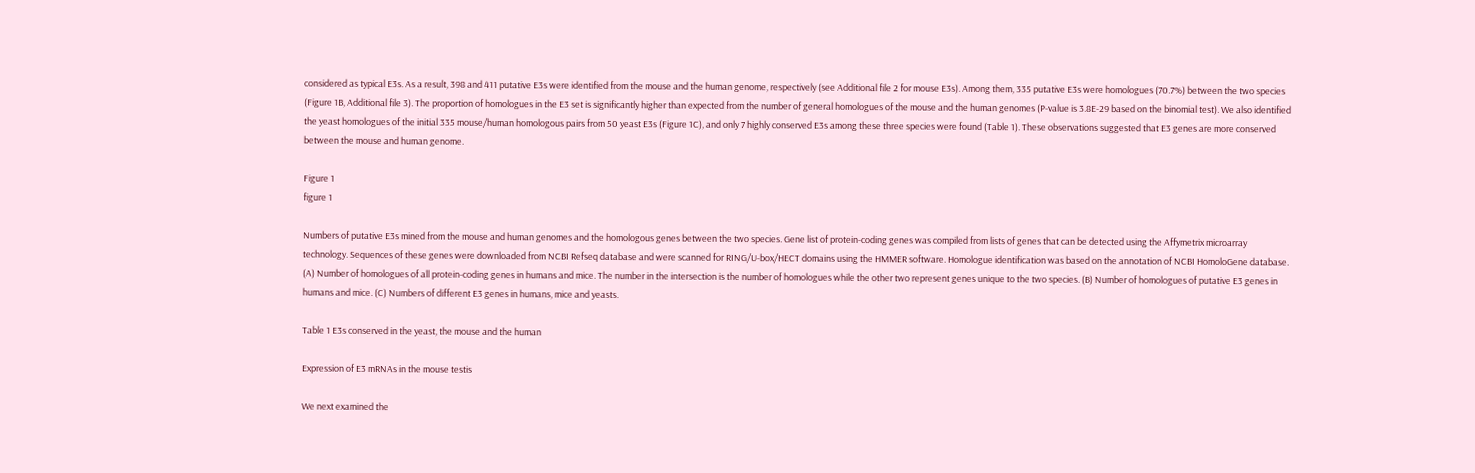considered as typical E3s. As a result, 398 and 411 putative E3s were identified from the mouse and the human genome, respectively (see Additional file 2 for mouse E3s). Among them, 335 putative E3s were homologues (70.7%) between the two species (Figure 1B, Additional file 3). The proportion of homologues in the E3 set is significantly higher than expected from the number of general homologues of the mouse and the human genomes (P-value is 3.8E-29 based on the binomial test). We also identified the yeast homologues of the initial 335 mouse/human homologous pairs from 50 yeast E3s (Figure 1C), and only 7 highly conserved E3s among these three species were found (Table 1). These observations suggested that E3 genes are more conserved between the mouse and human genome.

Figure 1
figure 1

Numbers of putative E3s mined from the mouse and human genomes and the homologous genes between the two species. Gene list of protein-coding genes was compiled from lists of genes that can be detected using the Affymetrix microarray technology. Sequences of these genes were downloaded from NCBI Refseq database and were scanned for RING/U-box/HECT domains using the HMMER software. Homologue identification was based on the annotation of NCBI HomoloGene database. (A) Number of homologues of all protein-coding genes in humans and mice. The number in the intersection is the number of homologues while the other two represent genes unique to the two species. (B) Number of homologues of putative E3 genes in humans and mice. (C) Numbers of different E3 genes in humans, mice and yeasts.

Table 1 E3s conserved in the yeast, the mouse and the human

Expression of E3 mRNAs in the mouse testis

We next examined the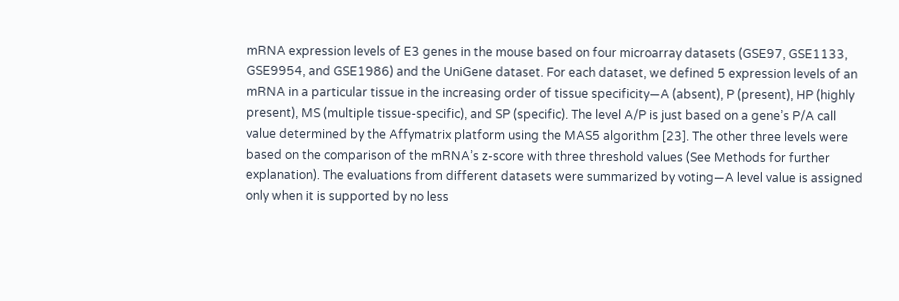mRNA expression levels of E3 genes in the mouse based on four microarray datasets (GSE97, GSE1133, GSE9954, and GSE1986) and the UniGene dataset. For each dataset, we defined 5 expression levels of an mRNA in a particular tissue in the increasing order of tissue specificity—A (absent), P (present), HP (highly present), MS (multiple tissue-specific), and SP (specific). The level A/P is just based on a gene’s P/A call value determined by the Affymatrix platform using the MAS5 algorithm [23]. The other three levels were based on the comparison of the mRNA’s z-score with three threshold values (See Methods for further explanation). The evaluations from different datasets were summarized by voting—A level value is assigned only when it is supported by no less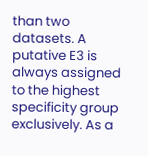than two datasets. A putative E3 is always assigned to the highest specificity group exclusively. As a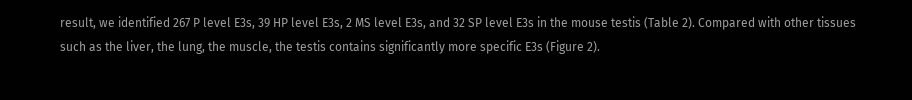result, we identified 267 P level E3s, 39 HP level E3s, 2 MS level E3s, and 32 SP level E3s in the mouse testis (Table 2). Compared with other tissues such as the liver, the lung, the muscle, the testis contains significantly more specific E3s (Figure 2).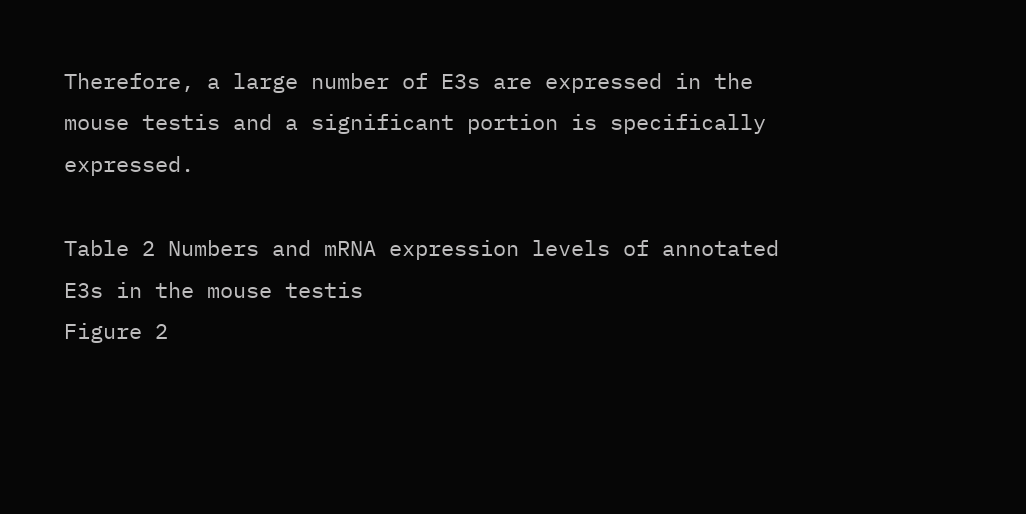Therefore, a large number of E3s are expressed in the mouse testis and a significant portion is specifically expressed.

Table 2 Numbers and mRNA expression levels of annotated E3s in the mouse testis
Figure 2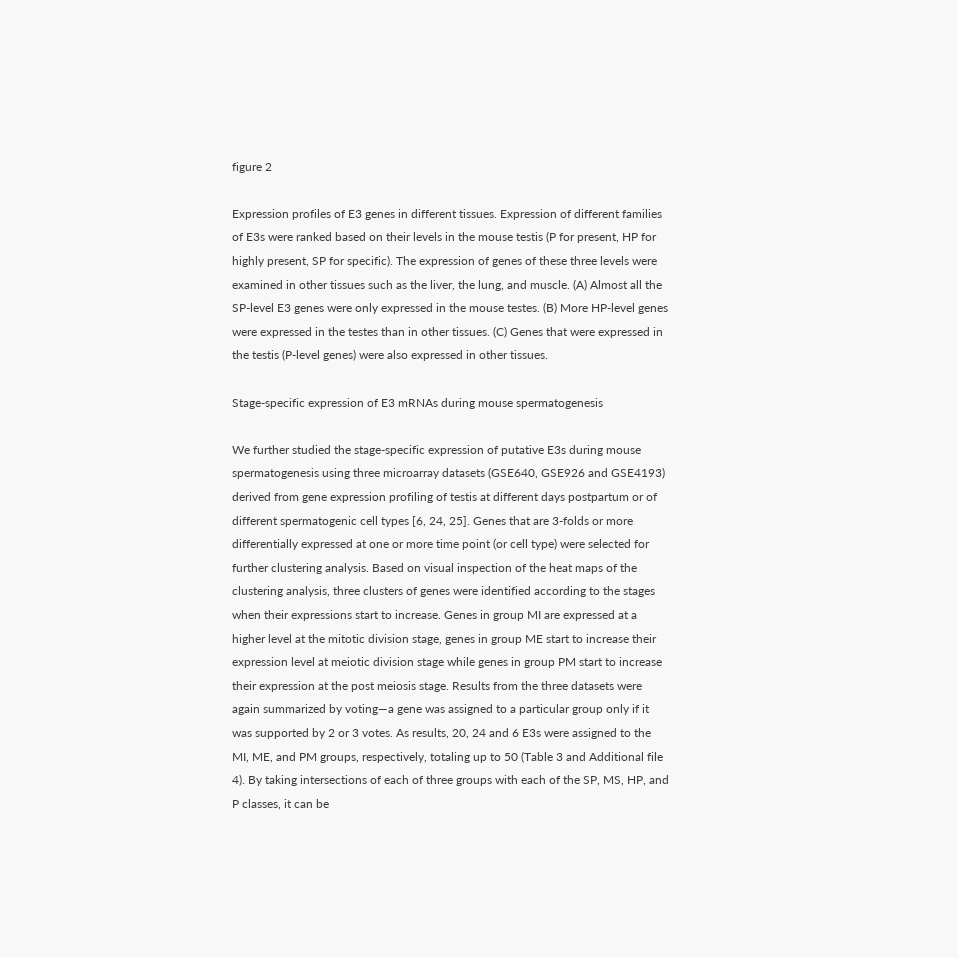figure 2

Expression profiles of E3 genes in different tissues. Expression of different families of E3s were ranked based on their levels in the mouse testis (P for present, HP for highly present, SP for specific). The expression of genes of these three levels were examined in other tissues such as the liver, the lung, and muscle. (A) Almost all the SP-level E3 genes were only expressed in the mouse testes. (B) More HP-level genes were expressed in the testes than in other tissues. (C) Genes that were expressed in the testis (P-level genes) were also expressed in other tissues.

Stage-specific expression of E3 mRNAs during mouse spermatogenesis

We further studied the stage-specific expression of putative E3s during mouse spermatogenesis using three microarray datasets (GSE640, GSE926 and GSE4193) derived from gene expression profiling of testis at different days postpartum or of different spermatogenic cell types [6, 24, 25]. Genes that are 3-folds or more differentially expressed at one or more time point (or cell type) were selected for further clustering analysis. Based on visual inspection of the heat maps of the clustering analysis, three clusters of genes were identified according to the stages when their expressions start to increase. Genes in group MI are expressed at a higher level at the mitotic division stage, genes in group ME start to increase their expression level at meiotic division stage while genes in group PM start to increase their expression at the post meiosis stage. Results from the three datasets were again summarized by voting—a gene was assigned to a particular group only if it was supported by 2 or 3 votes. As results, 20, 24 and 6 E3s were assigned to the MI, ME, and PM groups, respectively, totaling up to 50 (Table 3 and Additional file 4). By taking intersections of each of three groups with each of the SP, MS, HP, and P classes, it can be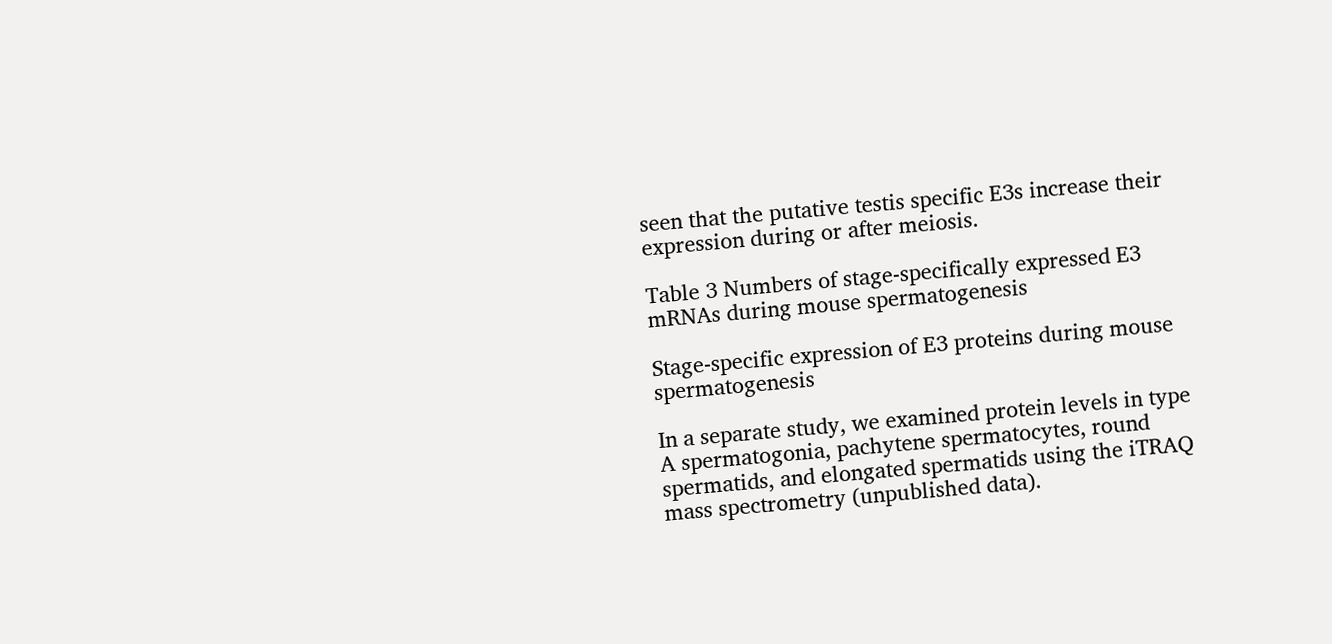seen that the putative testis specific E3s increase their expression during or after meiosis.

Table 3 Numbers of stage-specifically expressed E3 mRNAs during mouse spermatogenesis

Stage-specific expression of E3 proteins during mouse spermatogenesis

In a separate study, we examined protein levels in type A spermatogonia, pachytene spermatocytes, round spermatids, and elongated spermatids using the iTRAQ mass spectrometry (unpublished data).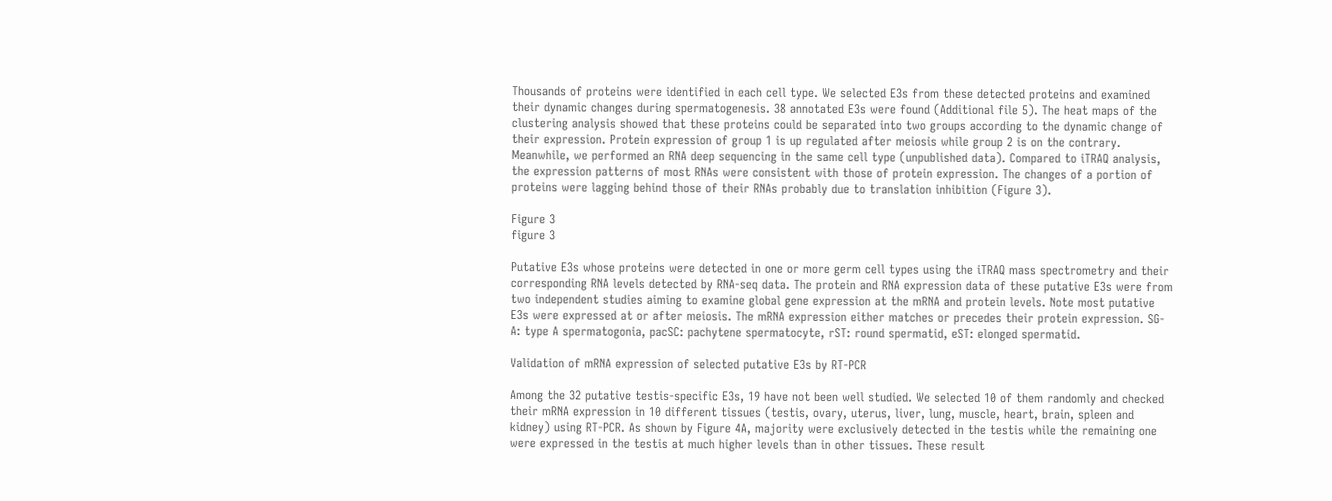Thousands of proteins were identified in each cell type. We selected E3s from these detected proteins and examined their dynamic changes during spermatogenesis. 38 annotated E3s were found (Additional file 5). The heat maps of the clustering analysis showed that these proteins could be separated into two groups according to the dynamic change of their expression. Protein expression of group 1 is up regulated after meiosis while group 2 is on the contrary. Meanwhile, we performed an RNA deep sequencing in the same cell type (unpublished data). Compared to iTRAQ analysis, the expression patterns of most RNAs were consistent with those of protein expression. The changes of a portion of proteins were lagging behind those of their RNAs probably due to translation inhibition (Figure 3).

Figure 3
figure 3

Putative E3s whose proteins were detected in one or more germ cell types using the iTRAQ mass spectrometry and their corresponding RNA levels detected by RNA-seq data. The protein and RNA expression data of these putative E3s were from two independent studies aiming to examine global gene expression at the mRNA and protein levels. Note most putative E3s were expressed at or after meiosis. The mRNA expression either matches or precedes their protein expression. SG-A: type A spermatogonia, pacSC: pachytene spermatocyte, rST: round spermatid, eST: elonged spermatid.

Validation of mRNA expression of selected putative E3s by RT-PCR

Among the 32 putative testis-specific E3s, 19 have not been well studied. We selected 10 of them randomly and checked their mRNA expression in 10 different tissues (testis, ovary, uterus, liver, lung, muscle, heart, brain, spleen and kidney) using RT-PCR. As shown by Figure 4A, majority were exclusively detected in the testis while the remaining one were expressed in the testis at much higher levels than in other tissues. These result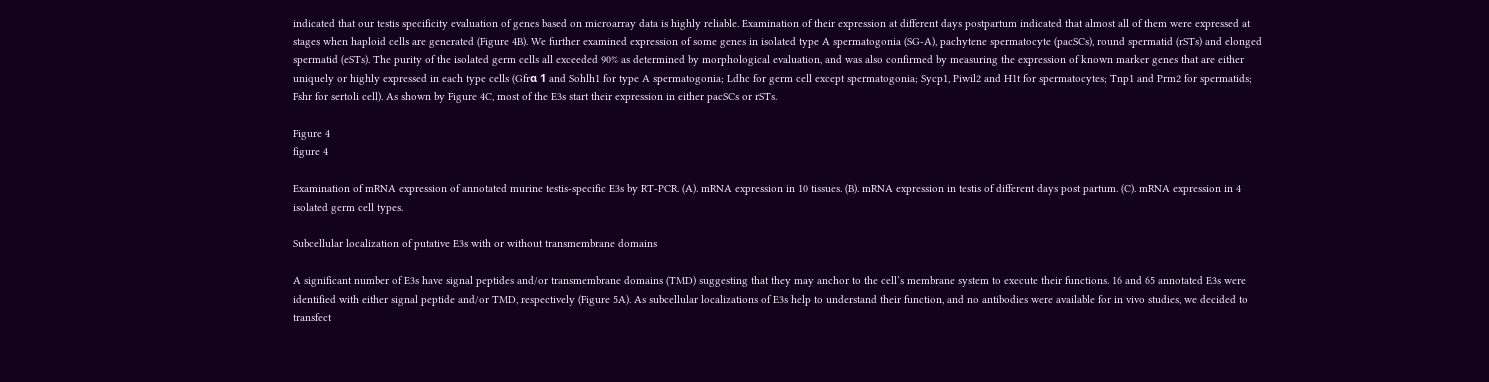indicated that our testis specificity evaluation of genes based on microarray data is highly reliable. Examination of their expression at different days postpartum indicated that almost all of them were expressed at stages when haploid cells are generated (Figure 4B). We further examined expression of some genes in isolated type A spermatogonia (SG-A), pachytene spermatocyte (pacSCs), round spermatid (rSTs) and elonged spermatid (eSTs). The purity of the isolated germ cells all exceeded 90% as determined by morphological evaluation, and was also confirmed by measuring the expression of known marker genes that are either uniquely or highly expressed in each type cells (Gfrα 1 and Sohlh1 for type A spermatogonia; Ldhc for germ cell except spermatogonia; Sycp1, Piwil2 and H1t for spermatocytes; Tnp1 and Prm2 for spermatids; Fshr for sertoli cell). As shown by Figure 4C, most of the E3s start their expression in either pacSCs or rSTs.

Figure 4
figure 4

Examination of mRNA expression of annotated murine testis-specific E3s by RT-PCR. (A). mRNA expression in 10 tissues. (B). mRNA expression in testis of different days post partum. (C). mRNA expression in 4 isolated germ cell types.

Subcellular localization of putative E3s with or without transmembrane domains

A significant number of E3s have signal peptides and/or transmembrane domains (TMD) suggesting that they may anchor to the cell’s membrane system to execute their functions. 16 and 65 annotated E3s were identified with either signal peptide and/or TMD, respectively (Figure 5A). As subcellular localizations of E3s help to understand their function, and no antibodies were available for in vivo studies, we decided to transfect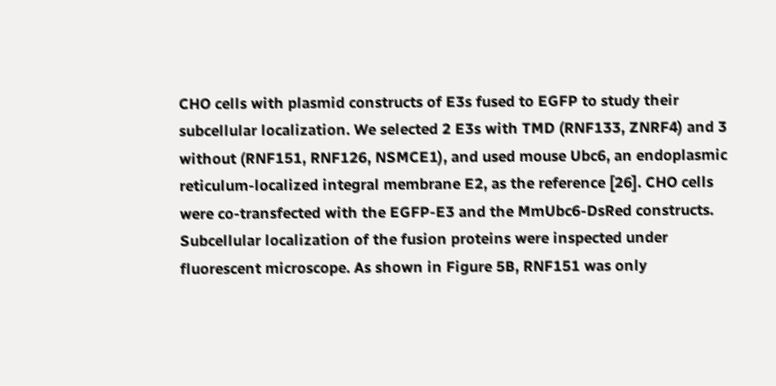CHO cells with plasmid constructs of E3s fused to EGFP to study their subcellular localization. We selected 2 E3s with TMD (RNF133, ZNRF4) and 3 without (RNF151, RNF126, NSMCE1), and used mouse Ubc6, an endoplasmic reticulum-localized integral membrane E2, as the reference [26]. CHO cells were co-transfected with the EGFP-E3 and the MmUbc6-DsRed constructs. Subcellular localization of the fusion proteins were inspected under fluorescent microscope. As shown in Figure 5B, RNF151 was only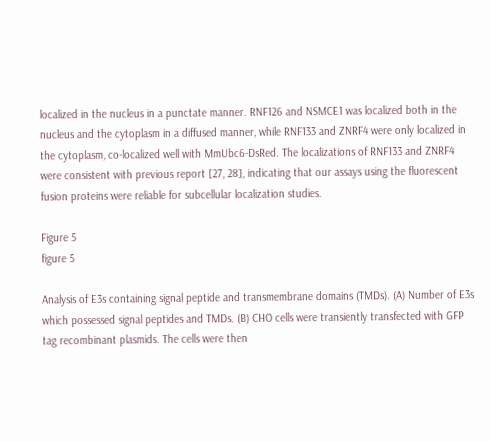localized in the nucleus in a punctate manner. RNF126 and NSMCE1 was localized both in the nucleus and the cytoplasm in a diffused manner, while RNF133 and ZNRF4 were only localized in the cytoplasm, co-localized well with MmUbc6-DsRed. The localizations of RNF133 and ZNRF4 were consistent with previous report [27, 28], indicating that our assays using the fluorescent fusion proteins were reliable for subcellular localization studies.

Figure 5
figure 5

Analysis of E3s containing signal peptide and transmembrane domains (TMDs). (A) Number of E3s which possessed signal peptides and TMDs. (B) CHO cells were transiently transfected with GFP tag recombinant plasmids. The cells were then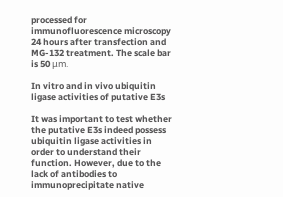processed for immunofluorescence microscopy 24 hours after transfection and MG-132 treatment. The scale bar is 50 μm.

In vitro and in vivo ubiquitin ligase activities of putative E3s

It was important to test whether the putative E3s indeed possess ubiquitin ligase activities in order to understand their function. However, due to the lack of antibodies to immunoprecipitate native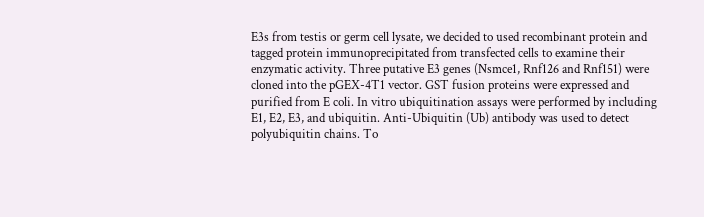E3s from testis or germ cell lysate, we decided to used recombinant protein and tagged protein immunoprecipitated from transfected cells to examine their enzymatic activity. Three putative E3 genes (Nsmce1, Rnf126 and Rnf151) were cloned into the pGEX-4T1 vector. GST fusion proteins were expressed and purified from E coli. In vitro ubiquitination assays were performed by including E1, E2, E3, and ubiquitin. Anti-Ubiquitin (Ub) antibody was used to detect polyubiquitin chains. To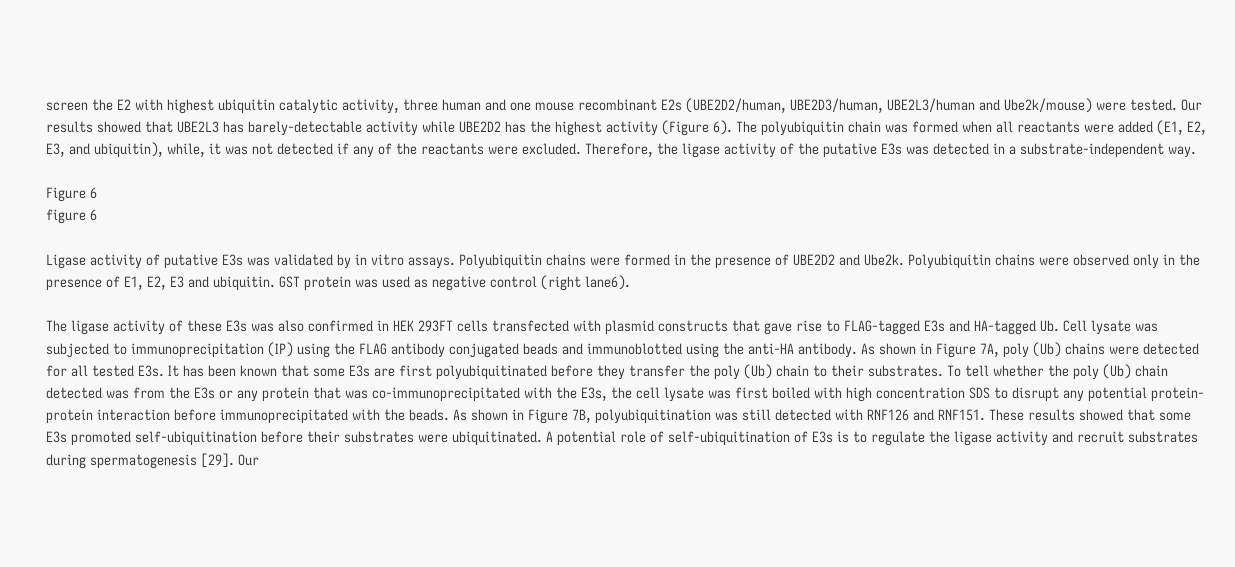screen the E2 with highest ubiquitin catalytic activity, three human and one mouse recombinant E2s (UBE2D2/human, UBE2D3/human, UBE2L3/human and Ube2k/mouse) were tested. Our results showed that UBE2L3 has barely-detectable activity while UBE2D2 has the highest activity (Figure 6). The polyubiquitin chain was formed when all reactants were added (E1, E2, E3, and ubiquitin), while, it was not detected if any of the reactants were excluded. Therefore, the ligase activity of the putative E3s was detected in a substrate-independent way.

Figure 6
figure 6

Ligase activity of putative E3s was validated by in vitro assays. Polyubiquitin chains were formed in the presence of UBE2D2 and Ube2k. Polyubiquitin chains were observed only in the presence of E1, E2, E3 and ubiquitin. GST protein was used as negative control (right lane6).

The ligase activity of these E3s was also confirmed in HEK 293FT cells transfected with plasmid constructs that gave rise to FLAG-tagged E3s and HA-tagged Ub. Cell lysate was subjected to immunoprecipitation (IP) using the FLAG antibody conjugated beads and immunoblotted using the anti-HA antibody. As shown in Figure 7A, poly (Ub) chains were detected for all tested E3s. It has been known that some E3s are first polyubiquitinated before they transfer the poly (Ub) chain to their substrates. To tell whether the poly (Ub) chain detected was from the E3s or any protein that was co-immunoprecipitated with the E3s, the cell lysate was first boiled with high concentration SDS to disrupt any potential protein-protein interaction before immunoprecipitated with the beads. As shown in Figure 7B, polyubiquitination was still detected with RNF126 and RNF151. These results showed that some E3s promoted self-ubiquitination before their substrates were ubiquitinated. A potential role of self-ubiquitination of E3s is to regulate the ligase activity and recruit substrates during spermatogenesis [29]. Our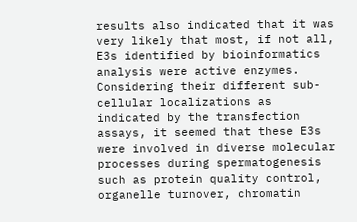results also indicated that it was very likely that most, if not all, E3s identified by bioinformatics analysis were active enzymes. Considering their different sub-cellular localizations as indicated by the transfection assays, it seemed that these E3s were involved in diverse molecular processes during spermatogenesis such as protein quality control, organelle turnover, chromatin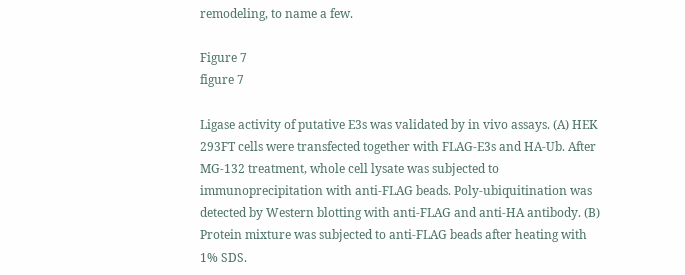remodeling, to name a few.

Figure 7
figure 7

Ligase activity of putative E3s was validated by in vivo assays. (A) HEK 293FT cells were transfected together with FLAG-E3s and HA-Ub. After MG-132 treatment, whole cell lysate was subjected to immunoprecipitation with anti-FLAG beads. Poly-ubiquitination was detected by Western blotting with anti-FLAG and anti-HA antibody. (B) Protein mixture was subjected to anti-FLAG beads after heating with 1% SDS.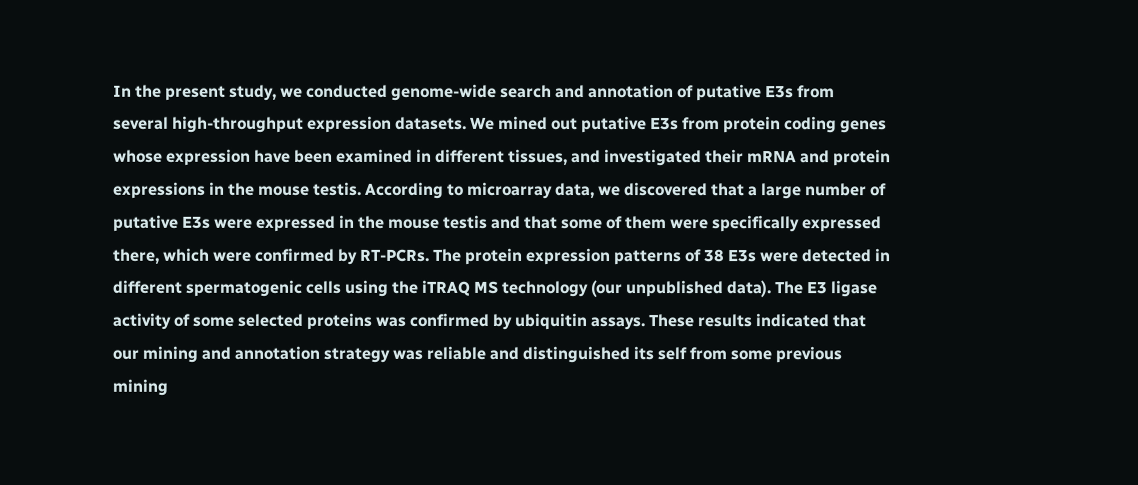In the present study, we conducted genome-wide search and annotation of putative E3s from several high-throughput expression datasets. We mined out putative E3s from protein coding genes whose expression have been examined in different tissues, and investigated their mRNA and protein expressions in the mouse testis. According to microarray data, we discovered that a large number of putative E3s were expressed in the mouse testis and that some of them were specifically expressed there, which were confirmed by RT-PCRs. The protein expression patterns of 38 E3s were detected in different spermatogenic cells using the iTRAQ MS technology (our unpublished data). The E3 ligase activity of some selected proteins was confirmed by ubiquitin assays. These results indicated that our mining and annotation strategy was reliable and distinguished its self from some previous mining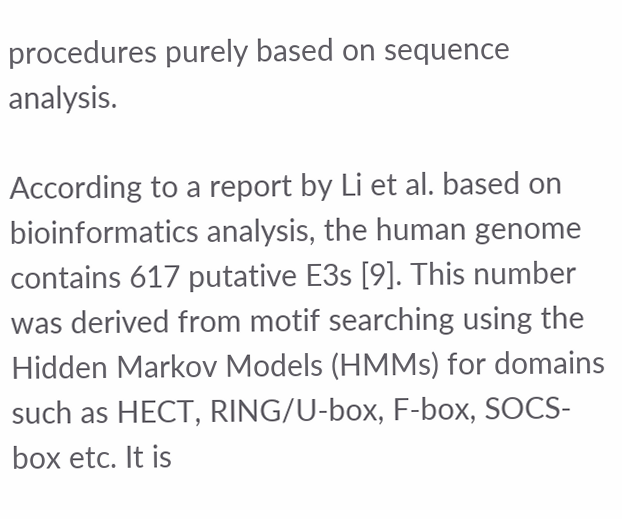procedures purely based on sequence analysis.

According to a report by Li et al. based on bioinformatics analysis, the human genome contains 617 putative E3s [9]. This number was derived from motif searching using the Hidden Markov Models (HMMs) for domains such as HECT, RING/U-box, F-box, SOCS-box etc. It is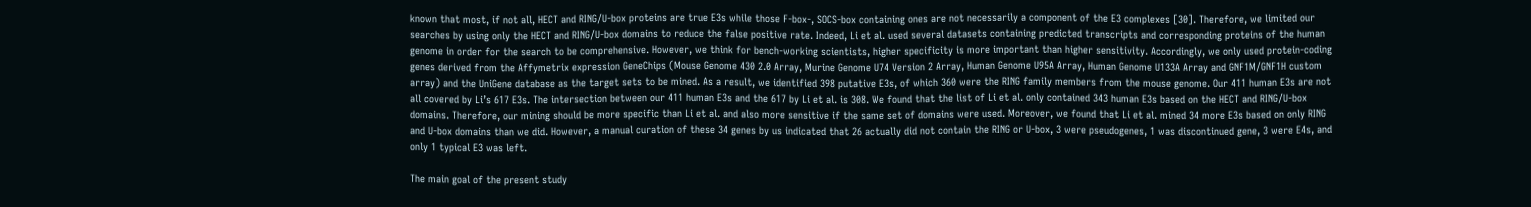known that most, if not all, HECT and RING/U-box proteins are true E3s while those F-box-, SOCS-box containing ones are not necessarily a component of the E3 complexes [30]. Therefore, we limited our searches by using only the HECT and RING/U-box domains to reduce the false positive rate. Indeed, Li et al. used several datasets containing predicted transcripts and corresponding proteins of the human genome in order for the search to be comprehensive. However, we think for bench-working scientists, higher specificity is more important than higher sensitivity. Accordingly, we only used protein-coding genes derived from the Affymetrix expression GeneChips (Mouse Genome 430 2.0 Array, Murine Genome U74 Version 2 Array, Human Genome U95A Array, Human Genome U133A Array and GNF1M/GNF1H custom array) and the UniGene database as the target sets to be mined. As a result, we identified 398 putative E3s, of which 360 were the RING family members from the mouse genome. Our 411 human E3s are not all covered by Li’s 617 E3s. The intersection between our 411 human E3s and the 617 by Li et al. is 308. We found that the list of Li et al. only contained 343 human E3s based on the HECT and RING/U-box domains. Therefore, our mining should be more specific than Li et al. and also more sensitive if the same set of domains were used. Moreover, we found that Li et al. mined 34 more E3s based on only RING and U-box domains than we did. However, a manual curation of these 34 genes by us indicated that 26 actually did not contain the RING or U-box, 3 were pseudogenes, 1 was discontinued gene, 3 were E4s, and only 1 typical E3 was left.

The main goal of the present study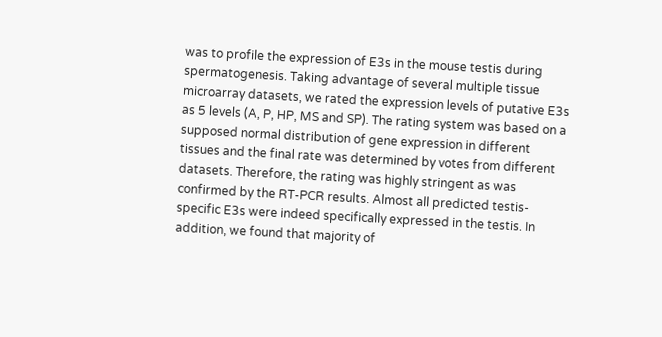was to profile the expression of E3s in the mouse testis during spermatogenesis. Taking advantage of several multiple tissue microarray datasets, we rated the expression levels of putative E3s as 5 levels (A, P, HP, MS and SP). The rating system was based on a supposed normal distribution of gene expression in different tissues and the final rate was determined by votes from different datasets. Therefore, the rating was highly stringent as was confirmed by the RT-PCR results. Almost all predicted testis-specific E3s were indeed specifically expressed in the testis. In addition, we found that majority of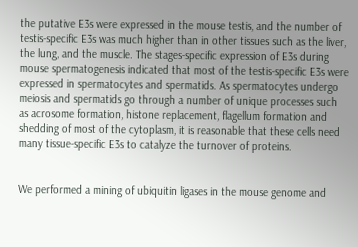the putative E3s were expressed in the mouse testis, and the number of testis-specific E3s was much higher than in other tissues such as the liver, the lung, and the muscle. The stages-specific expression of E3s during mouse spermatogenesis indicated that most of the testis-specific E3s were expressed in spermatocytes and spermatids. As spermatocytes undergo meiosis and spermatids go through a number of unique processes such as acrosome formation, histone replacement, flagellum formation and shedding of most of the cytoplasm, it is reasonable that these cells need many tissue-specific E3s to catalyze the turnover of proteins.


We performed a mining of ubiquitin ligases in the mouse genome and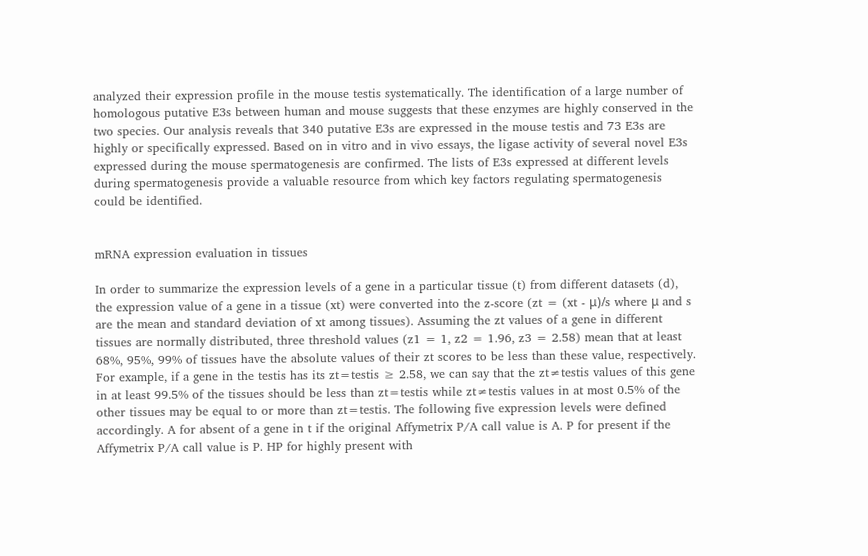analyzed their expression profile in the mouse testis systematically. The identification of a large number of homologous putative E3s between human and mouse suggests that these enzymes are highly conserved in the two species. Our analysis reveals that 340 putative E3s are expressed in the mouse testis and 73 E3s are highly or specifically expressed. Based on in vitro and in vivo essays, the ligase activity of several novel E3s expressed during the mouse spermatogenesis are confirmed. The lists of E3s expressed at different levels during spermatogenesis provide a valuable resource from which key factors regulating spermatogenesis could be identified.


mRNA expression evaluation in tissues

In order to summarize the expression levels of a gene in a particular tissue (t) from different datasets (d), the expression value of a gene in a tissue (xt) were converted into the z-score (zt = (xt - μ)/s where μ and s are the mean and standard deviation of xt among tissues). Assuming the zt values of a gene in different tissues are normally distributed, three threshold values (z1 = 1, z2 = 1.96, z3 = 2.58) mean that at least 68%, 95%, 99% of tissues have the absolute values of their zt scores to be less than these value, respectively. For example, if a gene in the testis has its zt=testis ≥ 2.58, we can say that the zt≠testis values of this gene in at least 99.5% of the tissues should be less than zt=testis while zt≠testis values in at most 0.5% of the other tissues may be equal to or more than zt=testis. The following five expression levels were defined accordingly. A for absent of a gene in t if the original Affymetrix P/A call value is A. P for present if the Affymetrix P/A call value is P. HP for highly present with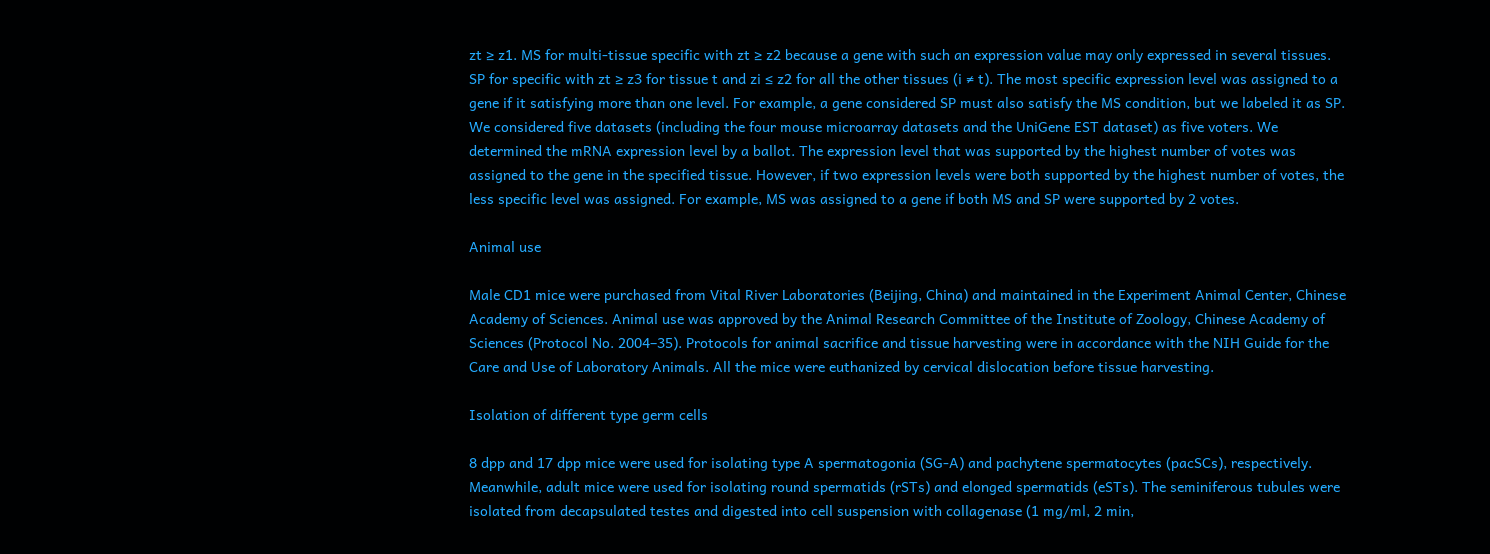zt ≥ z1. MS for multi-tissue specific with zt ≥ z2 because a gene with such an expression value may only expressed in several tissues. SP for specific with zt ≥ z3 for tissue t and zi ≤ z2 for all the other tissues (i ≠ t). The most specific expression level was assigned to a gene if it satisfying more than one level. For example, a gene considered SP must also satisfy the MS condition, but we labeled it as SP. We considered five datasets (including the four mouse microarray datasets and the UniGene EST dataset) as five voters. We determined the mRNA expression level by a ballot. The expression level that was supported by the highest number of votes was assigned to the gene in the specified tissue. However, if two expression levels were both supported by the highest number of votes, the less specific level was assigned. For example, MS was assigned to a gene if both MS and SP were supported by 2 votes.

Animal use

Male CD1 mice were purchased from Vital River Laboratories (Beijing, China) and maintained in the Experiment Animal Center, Chinese Academy of Sciences. Animal use was approved by the Animal Research Committee of the Institute of Zoology, Chinese Academy of Sciences (Protocol No. 2004–35). Protocols for animal sacrifice and tissue harvesting were in accordance with the NIH Guide for the Care and Use of Laboratory Animals. All the mice were euthanized by cervical dislocation before tissue harvesting.

Isolation of different type germ cells

8 dpp and 17 dpp mice were used for isolating type A spermatogonia (SG-A) and pachytene spermatocytes (pacSCs), respectively. Meanwhile, adult mice were used for isolating round spermatids (rSTs) and elonged spermatids (eSTs). The seminiferous tubules were isolated from decapsulated testes and digested into cell suspension with collagenase (1 mg/ml, 2 min,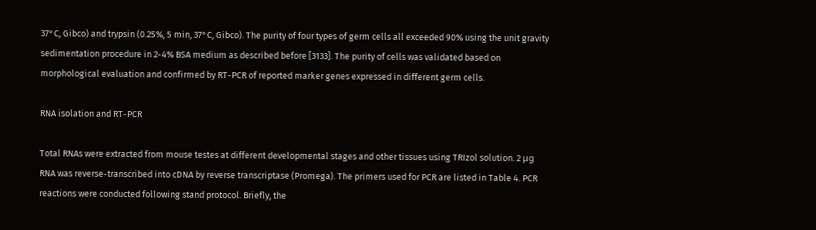37°C, Gibco) and trypsin (0.25%, 5 min, 37°C, Gibco). The purity of four types of germ cells all exceeded 90% using the unit gravity sedimentation procedure in 2-4% BSA medium as described before [3133]. The purity of cells was validated based on morphological evaluation and confirmed by RT-PCR of reported marker genes expressed in different germ cells.

RNA isolation and RT-PCR

Total RNAs were extracted from mouse testes at different developmental stages and other tissues using TRIzol solution. 2 μg RNA was reverse-transcribed into cDNA by reverse transcriptase (Promega). The primers used for PCR are listed in Table 4. PCR reactions were conducted following stand protocol. Briefly, the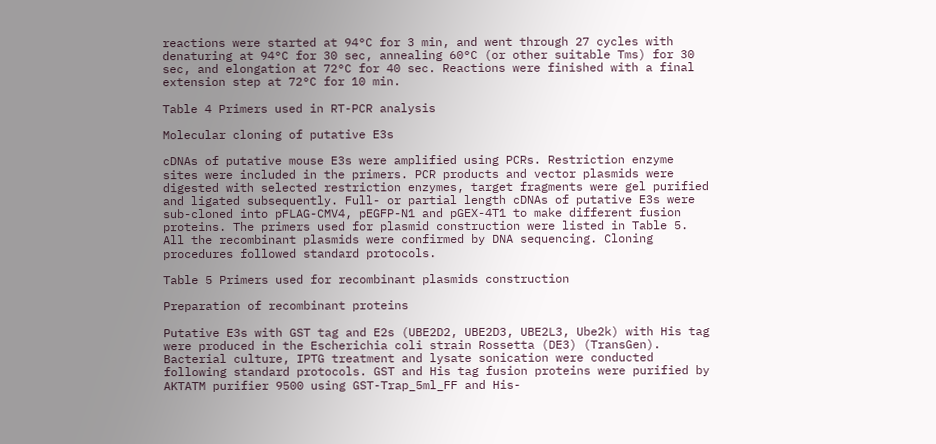reactions were started at 94°C for 3 min, and went through 27 cycles with denaturing at 94°C for 30 sec, annealing 60°C (or other suitable Tms) for 30 sec, and elongation at 72°C for 40 sec. Reactions were finished with a final extension step at 72°C for 10 min.

Table 4 Primers used in RT-PCR analysis

Molecular cloning of putative E3s

cDNAs of putative mouse E3s were amplified using PCRs. Restriction enzyme sites were included in the primers. PCR products and vector plasmids were digested with selected restriction enzymes, target fragments were gel purified and ligated subsequently. Full- or partial length cDNAs of putative E3s were sub-cloned into pFLAG-CMV4, pEGFP-N1 and pGEX-4T1 to make different fusion proteins. The primers used for plasmid construction were listed in Table 5. All the recombinant plasmids were confirmed by DNA sequencing. Cloning procedures followed standard protocols.

Table 5 Primers used for recombinant plasmids construction

Preparation of recombinant proteins

Putative E3s with GST tag and E2s (UBE2D2, UBE2D3, UBE2L3, Ube2k) with His tag were produced in the Escherichia coli strain Rossetta (DE3) (TransGen). Bacterial culture, IPTG treatment and lysate sonication were conducted following standard protocols. GST and His tag fusion proteins were purified by AKTATM purifier 9500 using GST-Trap_5ml_FF and His-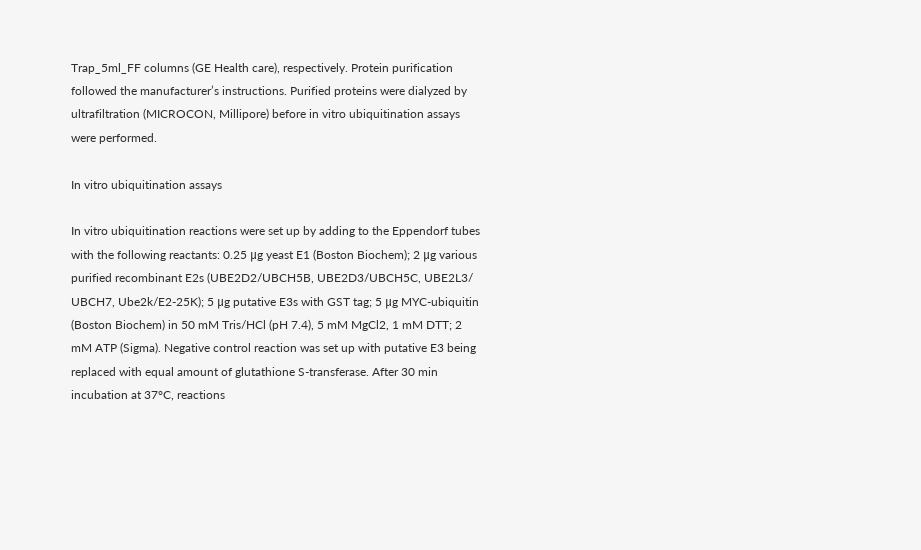Trap_5ml_FF columns (GE Health care), respectively. Protein purification followed the manufacturer’s instructions. Purified proteins were dialyzed by ultrafiltration (MICROCON, Millipore) before in vitro ubiquitination assays were performed.

In vitro ubiquitination assays

In vitro ubiquitination reactions were set up by adding to the Eppendorf tubes with the following reactants: 0.25 μg yeast E1 (Boston Biochem); 2 μg various purified recombinant E2s (UBE2D2/UBCH5B, UBE2D3/UBCH5C, UBE2L3/ UBCH7, Ube2k/E2-25K); 5 μg putative E3s with GST tag; 5 μg MYC-ubiquitin (Boston Biochem) in 50 mM Tris/HCl (pH 7.4), 5 mM MgCl2, 1 mM DTT; 2 mM ATP (Sigma). Negative control reaction was set up with putative E3 being replaced with equal amount of glutathione S-transferase. After 30 min incubation at 37°C, reactions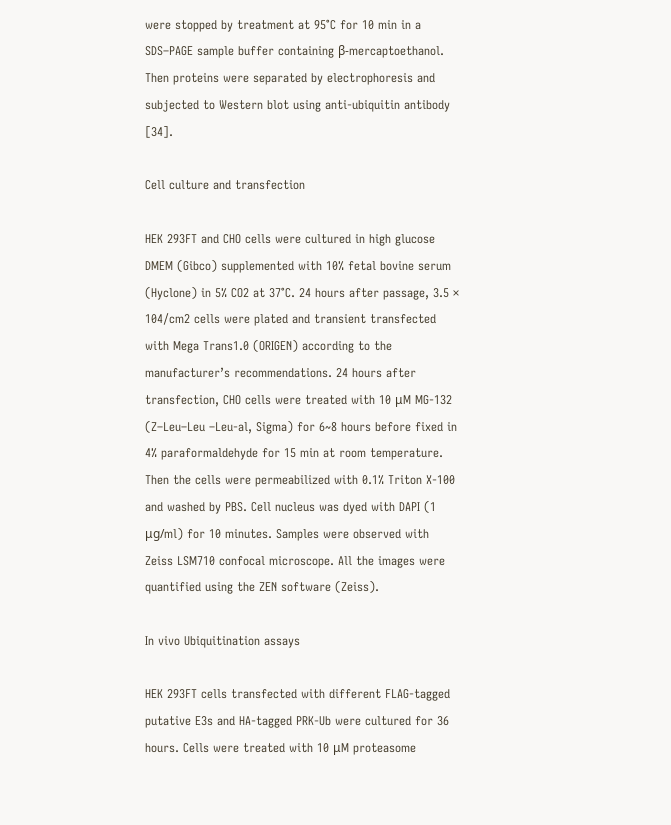were stopped by treatment at 95°C for 10 min in a SDS–PAGE sample buffer containing β-mercaptoethanol. Then proteins were separated by electrophoresis and subjected to Western blot using anti-ubiquitin antibody [34].

Cell culture and transfection

HEK 293FT and CHO cells were cultured in high glucose DMEM (Gibco) supplemented with 10% fetal bovine serum (Hyclone) in 5% CO2 at 37°C. 24 hours after passage, 3.5 × 104/cm2 cells were plated and transient transfected with Mega Trans1.0 (ORIGEN) according to the manufacturer’s recommendations. 24 hours after transfection, CHO cells were treated with 10 μM MG-132 (Z–Leu–Leu –Leu-al, Sigma) for 6~8 hours before fixed in 4% paraformaldehyde for 15 min at room temperature. Then the cells were permeabilized with 0.1% Triton X-100 and washed by PBS. Cell nucleus was dyed with DAPI (1 μg/ml) for 10 minutes. Samples were observed with Zeiss LSM710 confocal microscope. All the images were quantified using the ZEN software (Zeiss).

In vivo Ubiquitination assays

HEK 293FT cells transfected with different FLAG-tagged putative E3s and HA-tagged PRK-Ub were cultured for 36 hours. Cells were treated with 10 μM proteasome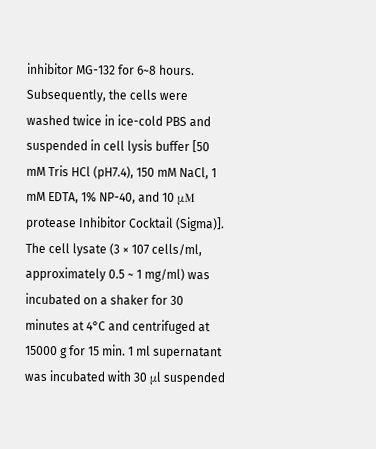inhibitor MG-132 for 6~8 hours. Subsequently, the cells were washed twice in ice-cold PBS and suspended in cell lysis buffer [50 mM Tris HCl (pH7.4), 150 mM NaCl, 1 mM EDTA, 1% NP-40, and 10 μM protease Inhibitor Cocktail (Sigma)]. The cell lysate (3 × 107 cells/ml, approximately 0.5 ~ 1 mg/ml) was incubated on a shaker for 30 minutes at 4°C and centrifuged at 15000 g for 15 min. 1 ml supernatant was incubated with 30 μl suspended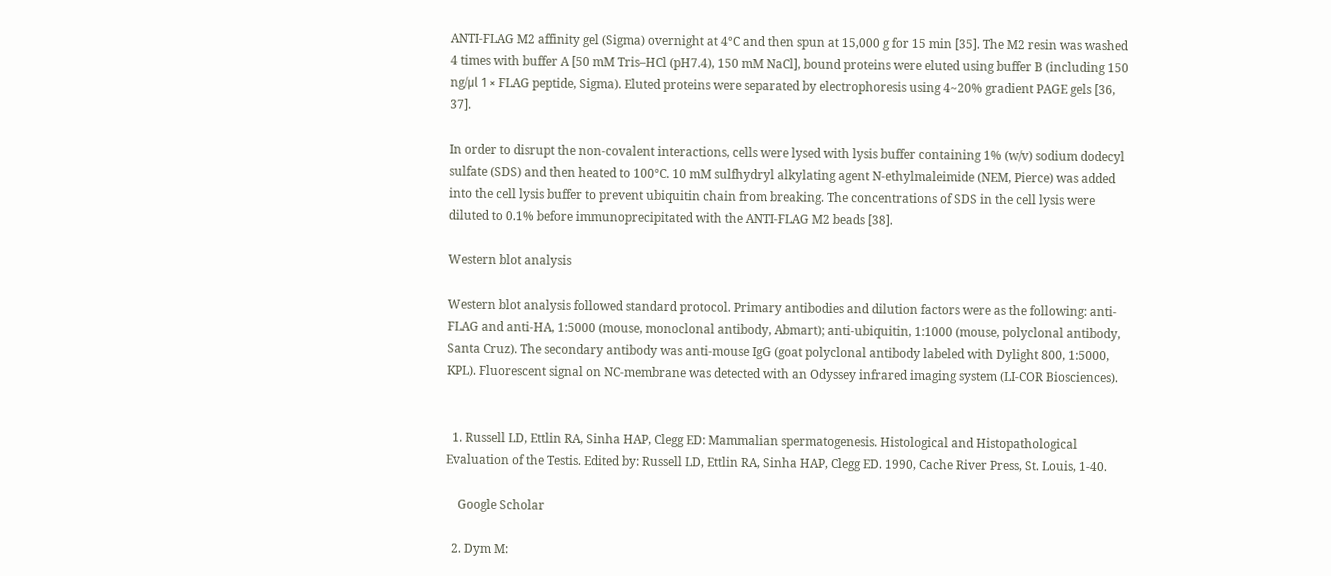ANTI-FLAG M2 affinity gel (Sigma) overnight at 4°C and then spun at 15,000 g for 15 min [35]. The M2 resin was washed 4 times with buffer A [50 mM Tris–HCl (pH7.4), 150 mM NaCl], bound proteins were eluted using buffer B (including 150 ng/μl 1 × FLAG peptide, Sigma). Eluted proteins were separated by electrophoresis using 4~20% gradient PAGE gels [36, 37].

In order to disrupt the non-covalent interactions, cells were lysed with lysis buffer containing 1% (w/v) sodium dodecyl sulfate (SDS) and then heated to 100°C. 10 mM sulfhydryl alkylating agent N-ethylmaleimide (NEM, Pierce) was added into the cell lysis buffer to prevent ubiquitin chain from breaking. The concentrations of SDS in the cell lysis were diluted to 0.1% before immunoprecipitated with the ANTI-FLAG M2 beads [38].

Western blot analysis

Western blot analysis followed standard protocol. Primary antibodies and dilution factors were as the following: anti-FLAG and anti-HA, 1:5000 (mouse, monoclonal antibody, Abmart); anti-ubiquitin, 1:1000 (mouse, polyclonal antibody, Santa Cruz). The secondary antibody was anti-mouse IgG (goat polyclonal antibody labeled with Dylight 800, 1:5000, KPL). Fluorescent signal on NC-membrane was detected with an Odyssey infrared imaging system (LI-COR Biosciences).


  1. Russell LD, Ettlin RA, Sinha HAP, Clegg ED: Mammalian spermatogenesis. Histological and Histopathological Evaluation of the Testis. Edited by: Russell LD, Ettlin RA, Sinha HAP, Clegg ED. 1990, Cache River Press, St. Louis, 1-40.

    Google Scholar

  2. Dym M: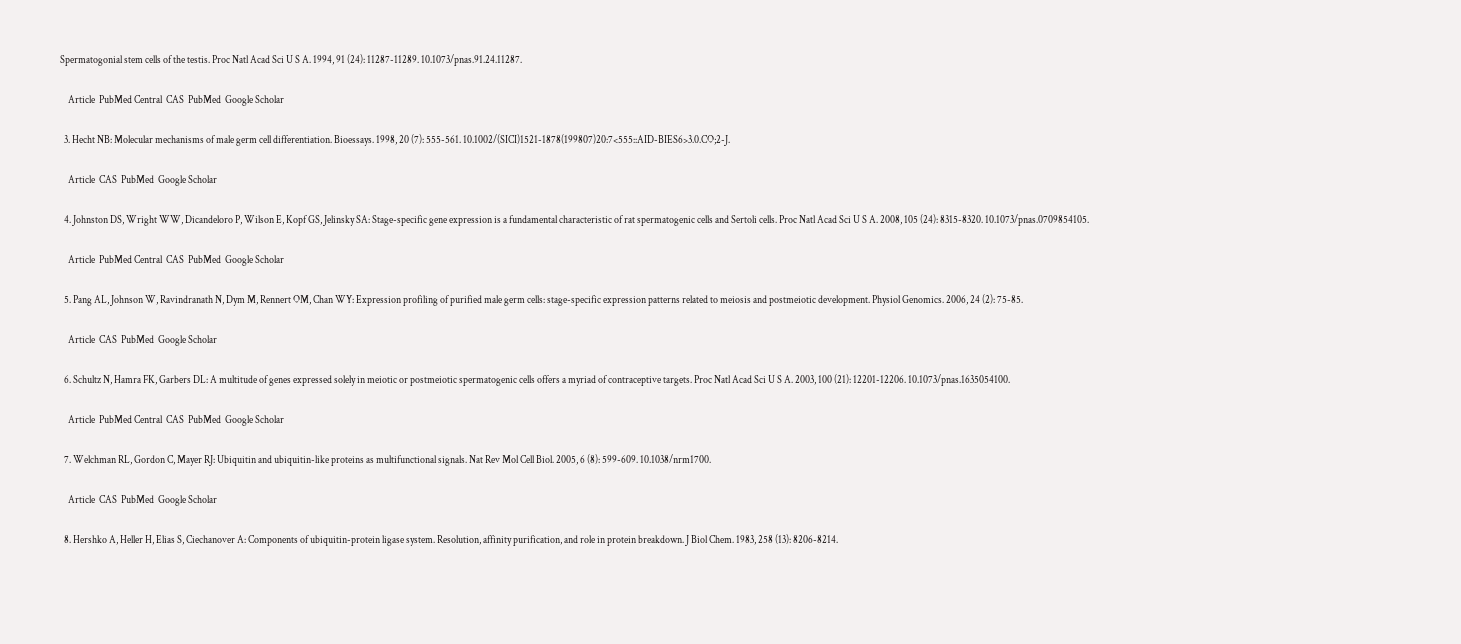Spermatogonial stem cells of the testis. Proc Natl Acad Sci U S A. 1994, 91 (24): 11287-11289. 10.1073/pnas.91.24.11287.

    Article  PubMed Central  CAS  PubMed  Google Scholar

  3. Hecht NB: Molecular mechanisms of male germ cell differentiation. Bioessays. 1998, 20 (7): 555-561. 10.1002/(SICI)1521-1878(199807)20:7<555::AID-BIES6>3.0.CO;2-J.

    Article  CAS  PubMed  Google Scholar

  4. Johnston DS, Wright WW, Dicandeloro P, Wilson E, Kopf GS, Jelinsky SA: Stage-specific gene expression is a fundamental characteristic of rat spermatogenic cells and Sertoli cells. Proc Natl Acad Sci U S A. 2008, 105 (24): 8315-8320. 10.1073/pnas.0709854105.

    Article  PubMed Central  CAS  PubMed  Google Scholar

  5. Pang AL, Johnson W, Ravindranath N, Dym M, Rennert OM, Chan WY: Expression profiling of purified male germ cells: stage-specific expression patterns related to meiosis and postmeiotic development. Physiol Genomics. 2006, 24 (2): 75-85.

    Article  CAS  PubMed  Google Scholar

  6. Schultz N, Hamra FK, Garbers DL: A multitude of genes expressed solely in meiotic or postmeiotic spermatogenic cells offers a myriad of contraceptive targets. Proc Natl Acad Sci U S A. 2003, 100 (21): 12201-12206. 10.1073/pnas.1635054100.

    Article  PubMed Central  CAS  PubMed  Google Scholar

  7. Welchman RL, Gordon C, Mayer RJ: Ubiquitin and ubiquitin-like proteins as multifunctional signals. Nat Rev Mol Cell Biol. 2005, 6 (8): 599-609. 10.1038/nrm1700.

    Article  CAS  PubMed  Google Scholar

  8. Hershko A, Heller H, Elias S, Ciechanover A: Components of ubiquitin-protein ligase system. Resolution, affinity purification, and role in protein breakdown. J Biol Chem. 1983, 258 (13): 8206-8214.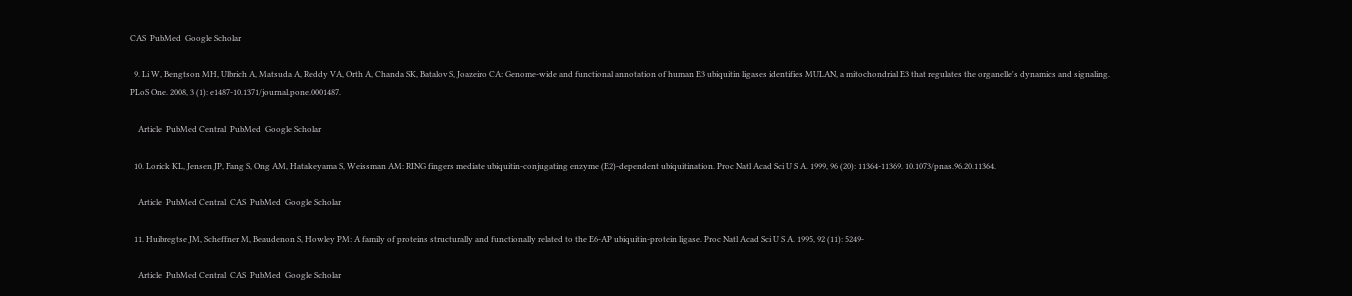CAS  PubMed  Google Scholar

  9. Li W, Bengtson MH, Ulbrich A, Matsuda A, Reddy VA, Orth A, Chanda SK, Batalov S, Joazeiro CA: Genome-wide and functional annotation of human E3 ubiquitin ligases identifies MULAN, a mitochondrial E3 that regulates the organelle's dynamics and signaling. PLoS One. 2008, 3 (1): e1487-10.1371/journal.pone.0001487.

    Article  PubMed Central  PubMed  Google Scholar

  10. Lorick KL, Jensen JP, Fang S, Ong AM, Hatakeyama S, Weissman AM: RING fingers mediate ubiquitin-conjugating enzyme (E2)-dependent ubiquitination. Proc Natl Acad Sci U S A. 1999, 96 (20): 11364-11369. 10.1073/pnas.96.20.11364.

    Article  PubMed Central  CAS  PubMed  Google Scholar

  11. Huibregtse JM, Scheffner M, Beaudenon S, Howley PM: A family of proteins structurally and functionally related to the E6-AP ubiquitin-protein ligase. Proc Natl Acad Sci U S A. 1995, 92 (11): 5249-

    Article  PubMed Central  CAS  PubMed  Google Scholar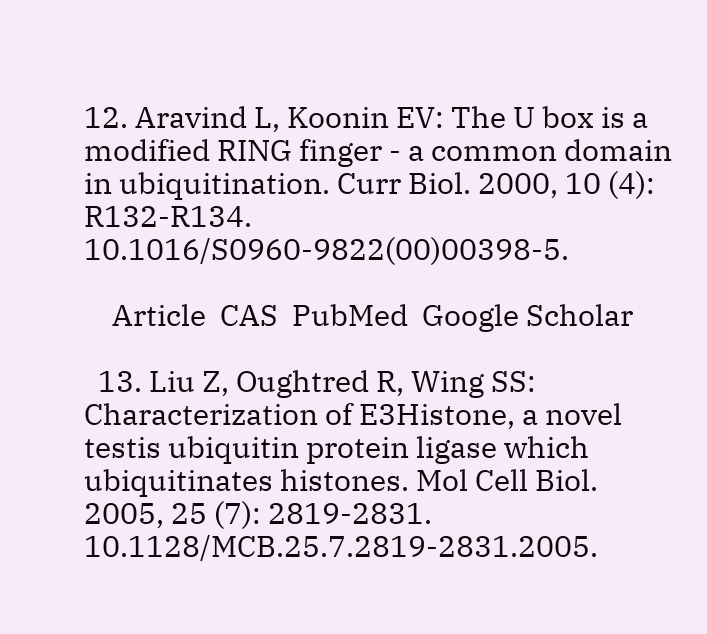12. Aravind L, Koonin EV: The U box is a modified RING finger - a common domain in ubiquitination. Curr Biol. 2000, 10 (4): R132-R134. 10.1016/S0960-9822(00)00398-5.

    Article  CAS  PubMed  Google Scholar

  13. Liu Z, Oughtred R, Wing SS: Characterization of E3Histone, a novel testis ubiquitin protein ligase which ubiquitinates histones. Mol Cell Biol. 2005, 25 (7): 2819-2831. 10.1128/MCB.25.7.2819-2831.2005.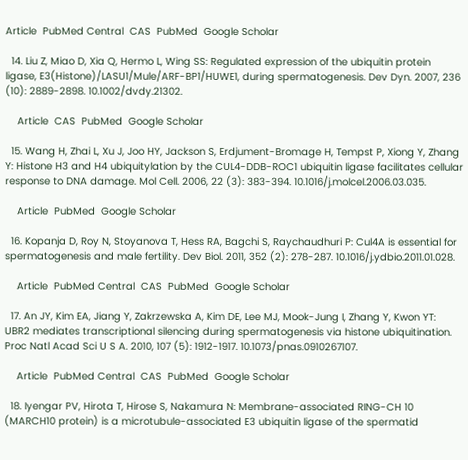Article  PubMed Central  CAS  PubMed  Google Scholar

  14. Liu Z, Miao D, Xia Q, Hermo L, Wing SS: Regulated expression of the ubiquitin protein ligase, E3(Histone)/LASU1/Mule/ARF-BP1/HUWE1, during spermatogenesis. Dev Dyn. 2007, 236 (10): 2889-2898. 10.1002/dvdy.21302.

    Article  CAS  PubMed  Google Scholar

  15. Wang H, Zhai L, Xu J, Joo HY, Jackson S, Erdjument-Bromage H, Tempst P, Xiong Y, Zhang Y: Histone H3 and H4 ubiquitylation by the CUL4-DDB-ROC1 ubiquitin ligase facilitates cellular response to DNA damage. Mol Cell. 2006, 22 (3): 383-394. 10.1016/j.molcel.2006.03.035.

    Article  PubMed  Google Scholar

  16. Kopanja D, Roy N, Stoyanova T, Hess RA, Bagchi S, Raychaudhuri P: Cul4A is essential for spermatogenesis and male fertility. Dev Biol. 2011, 352 (2): 278-287. 10.1016/j.ydbio.2011.01.028.

    Article  PubMed Central  CAS  PubMed  Google Scholar

  17. An JY, Kim EA, Jiang Y, Zakrzewska A, Kim DE, Lee MJ, Mook-Jung I, Zhang Y, Kwon YT: UBR2 mediates transcriptional silencing during spermatogenesis via histone ubiquitination. Proc Natl Acad Sci U S A. 2010, 107 (5): 1912-1917. 10.1073/pnas.0910267107.

    Article  PubMed Central  CAS  PubMed  Google Scholar

  18. Iyengar PV, Hirota T, Hirose S, Nakamura N: Membrane-associated RING-CH 10 (MARCH10 protein) is a microtubule-associated E3 ubiquitin ligase of the spermatid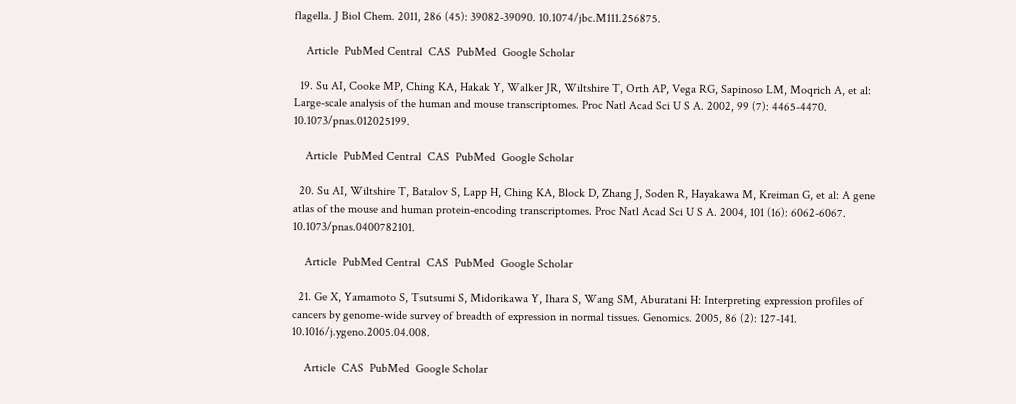flagella. J Biol Chem. 2011, 286 (45): 39082-39090. 10.1074/jbc.M111.256875.

    Article  PubMed Central  CAS  PubMed  Google Scholar

  19. Su AI, Cooke MP, Ching KA, Hakak Y, Walker JR, Wiltshire T, Orth AP, Vega RG, Sapinoso LM, Moqrich A, et al: Large-scale analysis of the human and mouse transcriptomes. Proc Natl Acad Sci U S A. 2002, 99 (7): 4465-4470. 10.1073/pnas.012025199.

    Article  PubMed Central  CAS  PubMed  Google Scholar

  20. Su AI, Wiltshire T, Batalov S, Lapp H, Ching KA, Block D, Zhang J, Soden R, Hayakawa M, Kreiman G, et al: A gene atlas of the mouse and human protein-encoding transcriptomes. Proc Natl Acad Sci U S A. 2004, 101 (16): 6062-6067. 10.1073/pnas.0400782101.

    Article  PubMed Central  CAS  PubMed  Google Scholar

  21. Ge X, Yamamoto S, Tsutsumi S, Midorikawa Y, Ihara S, Wang SM, Aburatani H: Interpreting expression profiles of cancers by genome-wide survey of breadth of expression in normal tissues. Genomics. 2005, 86 (2): 127-141. 10.1016/j.ygeno.2005.04.008.

    Article  CAS  PubMed  Google Scholar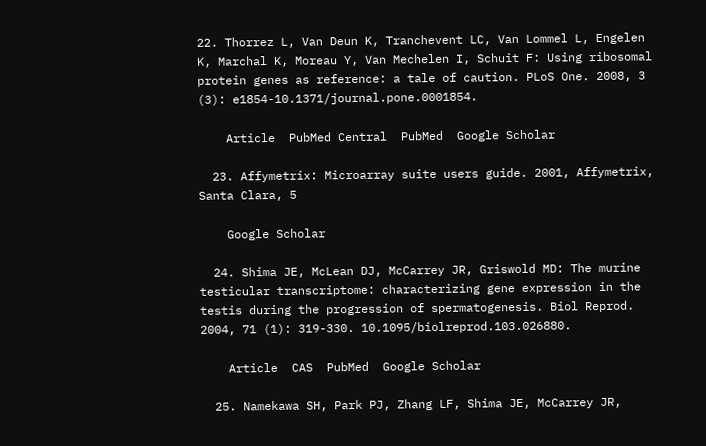22. Thorrez L, Van Deun K, Tranchevent LC, Van Lommel L, Engelen K, Marchal K, Moreau Y, Van Mechelen I, Schuit F: Using ribosomal protein genes as reference: a tale of caution. PLoS One. 2008, 3 (3): e1854-10.1371/journal.pone.0001854.

    Article  PubMed Central  PubMed  Google Scholar

  23. Affymetrix: Microarray suite users guide. 2001, Affymetrix, Santa Clara, 5

    Google Scholar

  24. Shima JE, McLean DJ, McCarrey JR, Griswold MD: The murine testicular transcriptome: characterizing gene expression in the testis during the progression of spermatogenesis. Biol Reprod. 2004, 71 (1): 319-330. 10.1095/biolreprod.103.026880.

    Article  CAS  PubMed  Google Scholar

  25. Namekawa SH, Park PJ, Zhang LF, Shima JE, McCarrey JR,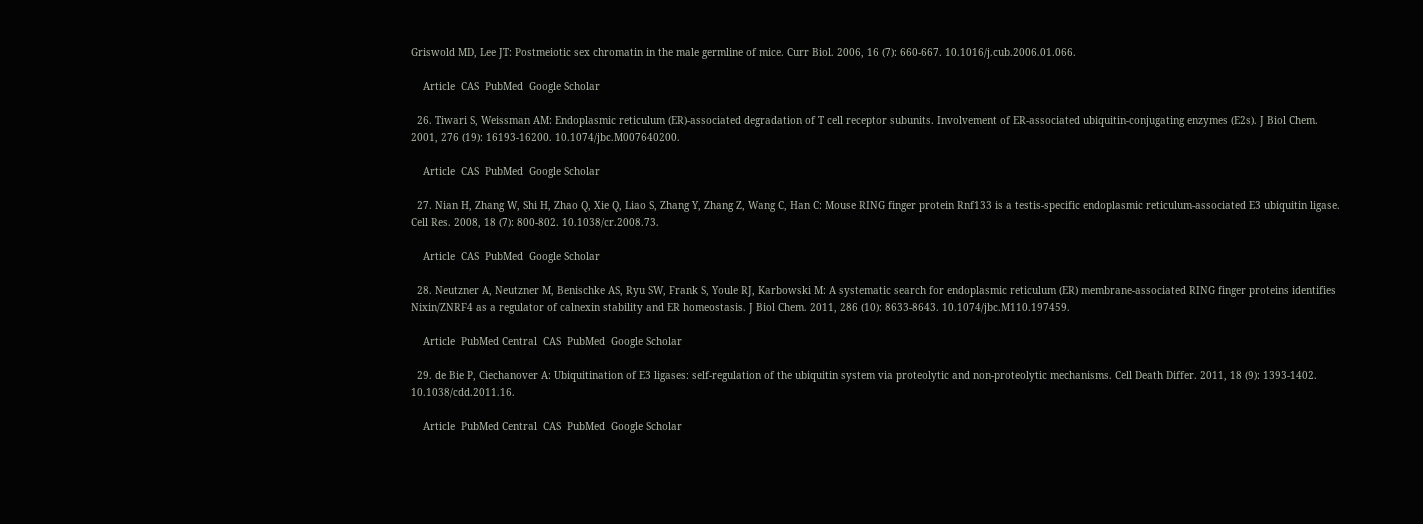Griswold MD, Lee JT: Postmeiotic sex chromatin in the male germline of mice. Curr Biol. 2006, 16 (7): 660-667. 10.1016/j.cub.2006.01.066.

    Article  CAS  PubMed  Google Scholar

  26. Tiwari S, Weissman AM: Endoplasmic reticulum (ER)-associated degradation of T cell receptor subunits. Involvement of ER-associated ubiquitin-conjugating enzymes (E2s). J Biol Chem. 2001, 276 (19): 16193-16200. 10.1074/jbc.M007640200.

    Article  CAS  PubMed  Google Scholar

  27. Nian H, Zhang W, Shi H, Zhao Q, Xie Q, Liao S, Zhang Y, Zhang Z, Wang C, Han C: Mouse RING finger protein Rnf133 is a testis-specific endoplasmic reticulum-associated E3 ubiquitin ligase. Cell Res. 2008, 18 (7): 800-802. 10.1038/cr.2008.73.

    Article  CAS  PubMed  Google Scholar

  28. Neutzner A, Neutzner M, Benischke AS, Ryu SW, Frank S, Youle RJ, Karbowski M: A systematic search for endoplasmic reticulum (ER) membrane-associated RING finger proteins identifies Nixin/ZNRF4 as a regulator of calnexin stability and ER homeostasis. J Biol Chem. 2011, 286 (10): 8633-8643. 10.1074/jbc.M110.197459.

    Article  PubMed Central  CAS  PubMed  Google Scholar

  29. de Bie P, Ciechanover A: Ubiquitination of E3 ligases: self-regulation of the ubiquitin system via proteolytic and non-proteolytic mechanisms. Cell Death Differ. 2011, 18 (9): 1393-1402. 10.1038/cdd.2011.16.

    Article  PubMed Central  CAS  PubMed  Google Scholar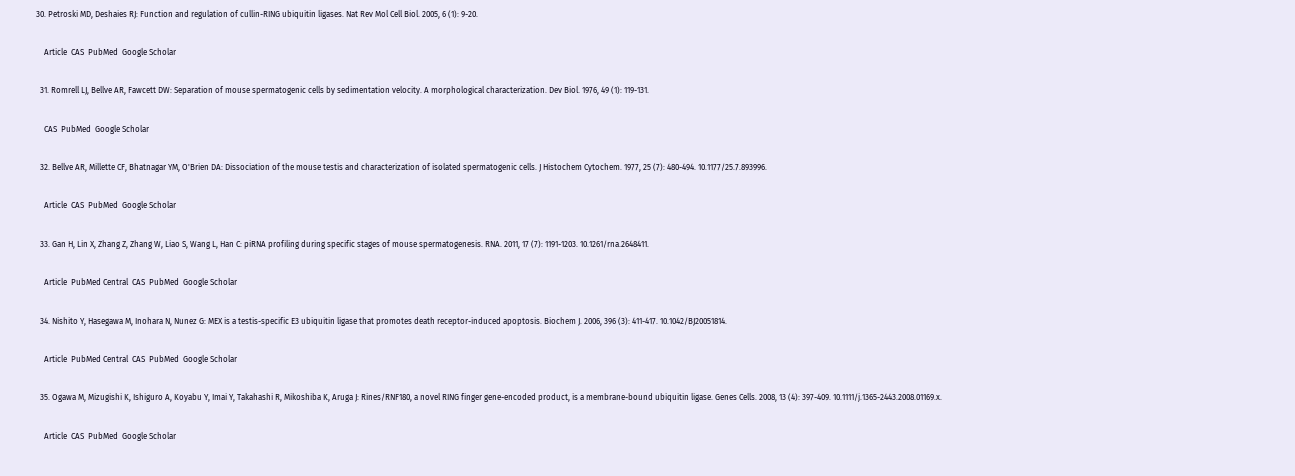30. Petroski MD, Deshaies RJ: Function and regulation of cullin-RING ubiquitin ligases. Nat Rev Mol Cell Biol. 2005, 6 (1): 9-20.

    Article  CAS  PubMed  Google Scholar

  31. Romrell LJ, Bellve AR, Fawcett DW: Separation of mouse spermatogenic cells by sedimentation velocity. A morphological characterization. Dev Biol. 1976, 49 (1): 119-131.

    CAS  PubMed  Google Scholar

  32. Bellve AR, Millette CF, Bhatnagar YM, O'Brien DA: Dissociation of the mouse testis and characterization of isolated spermatogenic cells. J Histochem Cytochem. 1977, 25 (7): 480-494. 10.1177/25.7.893996.

    Article  CAS  PubMed  Google Scholar

  33. Gan H, Lin X, Zhang Z, Zhang W, Liao S, Wang L, Han C: piRNA profiling during specific stages of mouse spermatogenesis. RNA. 2011, 17 (7): 1191-1203. 10.1261/rna.2648411.

    Article  PubMed Central  CAS  PubMed  Google Scholar

  34. Nishito Y, Hasegawa M, Inohara N, Nunez G: MEX is a testis-specific E3 ubiquitin ligase that promotes death receptor-induced apoptosis. Biochem J. 2006, 396 (3): 411-417. 10.1042/BJ20051814.

    Article  PubMed Central  CAS  PubMed  Google Scholar

  35. Ogawa M, Mizugishi K, Ishiguro A, Koyabu Y, Imai Y, Takahashi R, Mikoshiba K, Aruga J: Rines/RNF180, a novel RING finger gene-encoded product, is a membrane-bound ubiquitin ligase. Genes Cells. 2008, 13 (4): 397-409. 10.1111/j.1365-2443.2008.01169.x.

    Article  CAS  PubMed  Google Scholar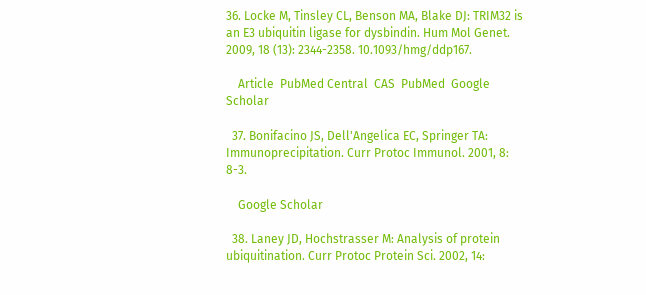36. Locke M, Tinsley CL, Benson MA, Blake DJ: TRIM32 is an E3 ubiquitin ligase for dysbindin. Hum Mol Genet. 2009, 18 (13): 2344-2358. 10.1093/hmg/ddp167.

    Article  PubMed Central  CAS  PubMed  Google Scholar

  37. Bonifacino JS, Dell'Angelica EC, Springer TA: Immunoprecipitation. Curr Protoc Immunol. 2001, 8: 8-3.

    Google Scholar

  38. Laney JD, Hochstrasser M: Analysis of protein ubiquitination. Curr Protoc Protein Sci. 2002, 14: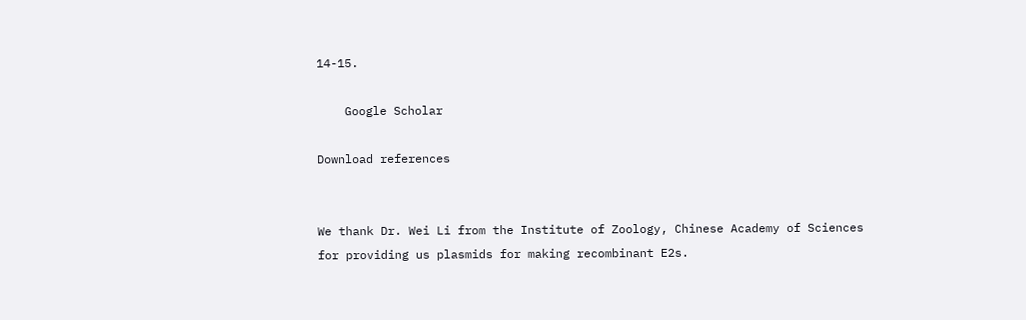14-15.

    Google Scholar

Download references


We thank Dr. Wei Li from the Institute of Zoology, Chinese Academy of Sciences for providing us plasmids for making recombinant E2s.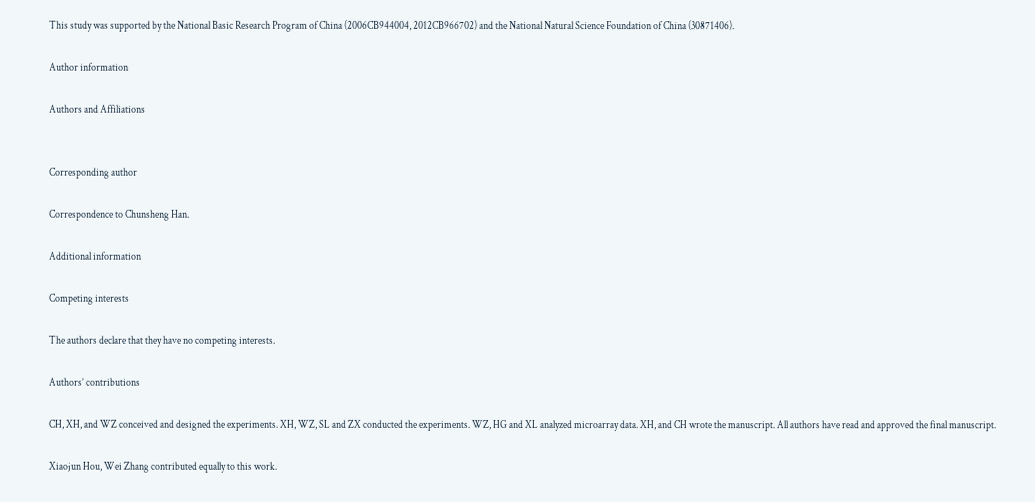This study was supported by the National Basic Research Program of China (2006CB944004, 2012CB966702) and the National Natural Science Foundation of China (30871406).

Author information

Authors and Affiliations


Corresponding author

Correspondence to Chunsheng Han.

Additional information

Competing interests

The authors declare that they have no competing interests.

Authors’ contributions

CH, XH, and WZ conceived and designed the experiments. XH, WZ, SL and ZX conducted the experiments. WZ, HG and XL analyzed microarray data. XH, and CH wrote the manuscript. All authors have read and approved the final manuscript.

Xiaojun Hou, Wei Zhang contributed equally to this work.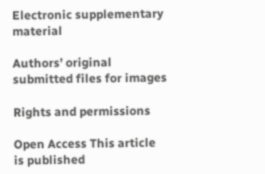Electronic supplementary material

Authors’ original submitted files for images

Rights and permissions

Open Access This article is published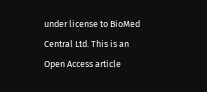under license to BioMed Central Ltd. This is an Open Access article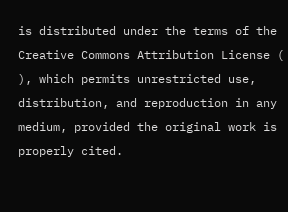is distributed under the terms of the Creative Commons Attribution License ( ), which permits unrestricted use, distribution, and reproduction in any medium, provided the original work is properly cited.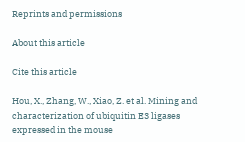Reprints and permissions

About this article

Cite this article

Hou, X., Zhang, W., Xiao, Z. et al. Mining and characterization of ubiquitin E3 ligases expressed in the mouse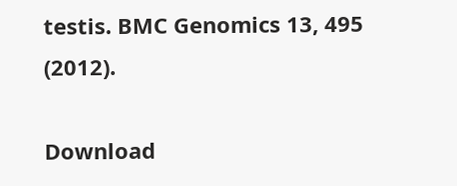testis. BMC Genomics 13, 495 (2012).

Download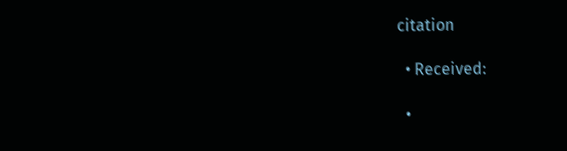citation

  • Received:

  •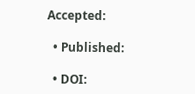Accepted:

  • Published:

  • DOI: